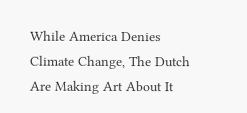While America Denies Climate Change, The Dutch Are Making Art About It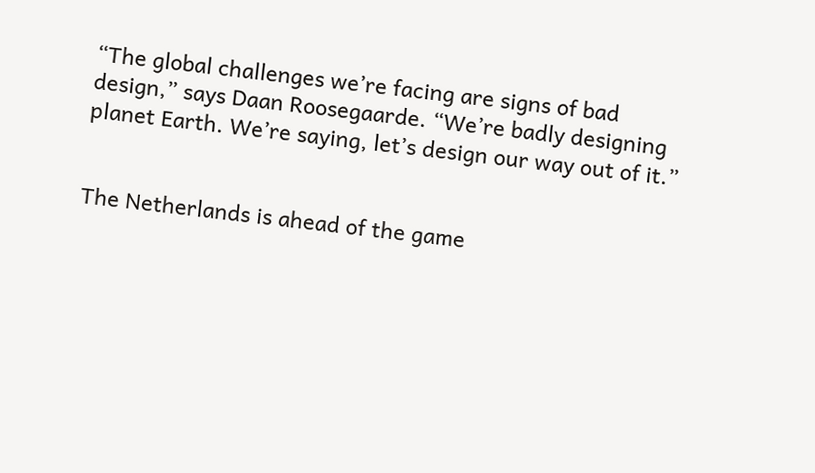“The global challenges we’re facing are signs of bad design,” says Daan Roosegaarde. “We’re badly designing planet Earth. We’re saying, let’s design our way out of it.”


The Netherlands is ahead of the game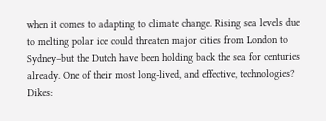when it comes to adapting to climate change. Rising sea levels due to melting polar ice could threaten major cities from London to Sydney–but the Dutch have been holding back the sea for centuries already. One of their most long-lived, and effective, technologies? Dikes: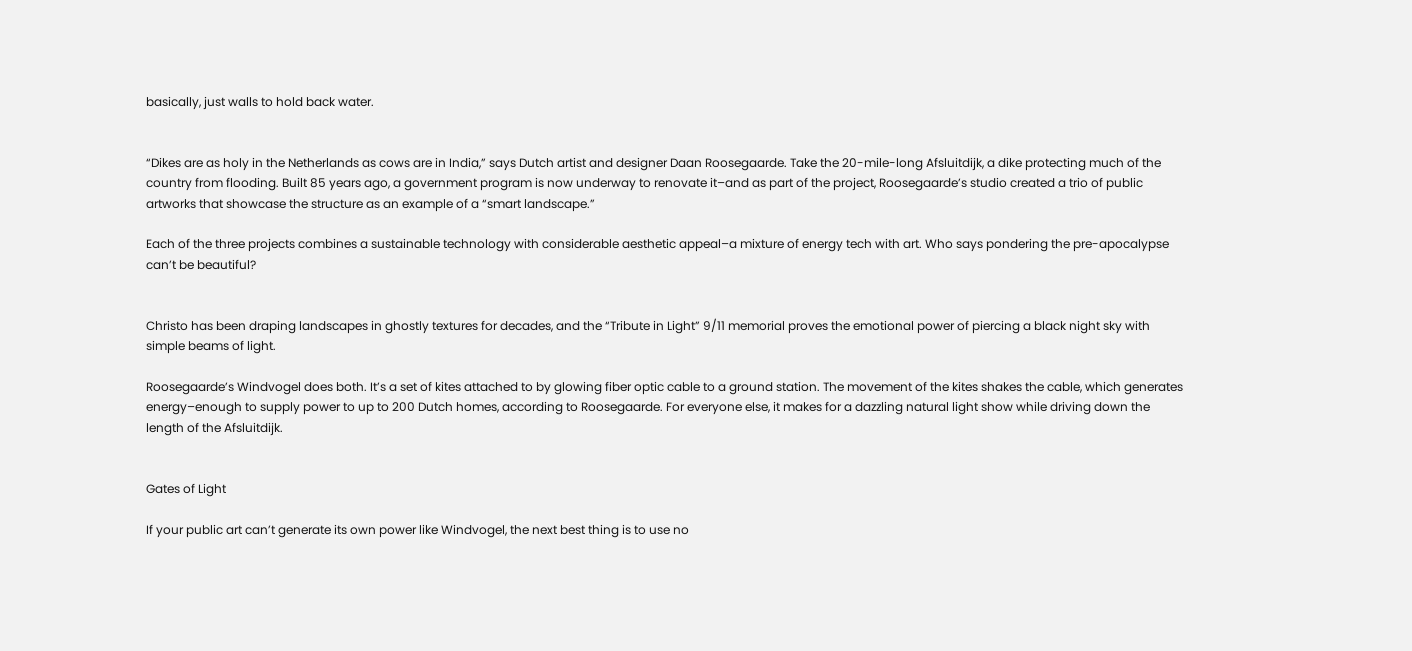basically, just walls to hold back water.


“Dikes are as holy in the Netherlands as cows are in India,” says Dutch artist and designer Daan Roosegaarde. Take the 20-mile-long Afsluitdijk, a dike protecting much of the country from flooding. Built 85 years ago, a government program is now underway to renovate it–and as part of the project, Roosegaarde’s studio created a trio of public artworks that showcase the structure as an example of a “smart landscape.”

Each of the three projects combines a sustainable technology with considerable aesthetic appeal–a mixture of energy tech with art. Who says pondering the pre-apocalypse can’t be beautiful?


Christo has been draping landscapes in ghostly textures for decades, and the “Tribute in Light” 9/11 memorial proves the emotional power of piercing a black night sky with simple beams of light.

Roosegaarde’s Windvogel does both. It’s a set of kites attached to by glowing fiber optic cable to a ground station. The movement of the kites shakes the cable, which generates energy–enough to supply power to up to 200 Dutch homes, according to Roosegaarde. For everyone else, it makes for a dazzling natural light show while driving down the length of the Afsluitdijk.


Gates of Light

If your public art can’t generate its own power like Windvogel, the next best thing is to use no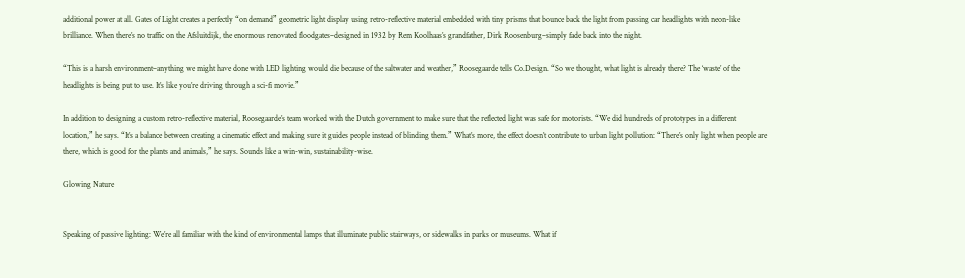additional power at all. Gates of Light creates a perfectly “on demand” geometric light display using retro-reflective material embedded with tiny prisms that bounce back the light from passing car headlights with neon-like brilliance. When there’s no traffic on the Afsluitdijk, the enormous renovated floodgates–designed in 1932 by Rem Koolhaas’s grandfather, Dirk Roosenburg–simply fade back into the night.

“This is a harsh environment–anything we might have done with LED lighting would die because of the saltwater and weather,” Roosegaarde tells Co.Design. “So we thought, what light is already there? The ‘waste’ of the headlights is being put to use. It’s like you’re driving through a sci-fi movie.”

In addition to designing a custom retro-reflective material, Roosegaarde’s team worked with the Dutch government to make sure that the reflected light was safe for motorists. “We did hundreds of prototypes in a different location,” he says. “It’s a balance between creating a cinematic effect and making sure it guides people instead of blinding them.” What’s more, the effect doesn’t contribute to urban light pollution: “There’s only light when people are there, which is good for the plants and animals,” he says. Sounds like a win-win, sustainability-wise.

Glowing Nature


Speaking of passive lighting: We’re all familiar with the kind of environmental lamps that illuminate public stairways, or sidewalks in parks or museums. What if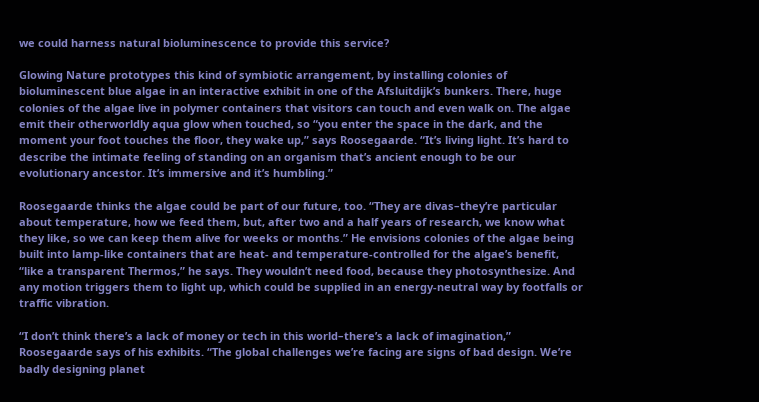we could harness natural bioluminescence to provide this service?

Glowing Nature prototypes this kind of symbiotic arrangement, by installing colonies of bioluminescent blue algae in an interactive exhibit in one of the Afsluitdijk’s bunkers. There, huge colonies of the algae live in polymer containers that visitors can touch and even walk on. The algae emit their otherworldly aqua glow when touched, so “you enter the space in the dark, and the moment your foot touches the floor, they wake up,” says Roosegaarde. “It’s living light. It’s hard to describe the intimate feeling of standing on an organism that’s ancient enough to be our evolutionary ancestor. It’s immersive and it’s humbling.”

Roosegaarde thinks the algae could be part of our future, too. “They are divas–they’re particular about temperature, how we feed them, but, after two and a half years of research, we know what they like, so we can keep them alive for weeks or months.” He envisions colonies of the algae being built into lamp-like containers that are heat- and temperature-controlled for the algae’s benefit, “like a transparent Thermos,” he says. They wouldn’t need food, because they photosynthesize. And any motion triggers them to light up, which could be supplied in an energy-neutral way by footfalls or traffic vibration.

“I don’t think there’s a lack of money or tech in this world–there’s a lack of imagination,” Roosegaarde says of his exhibits. “The global challenges we’re facing are signs of bad design. We’re badly designing planet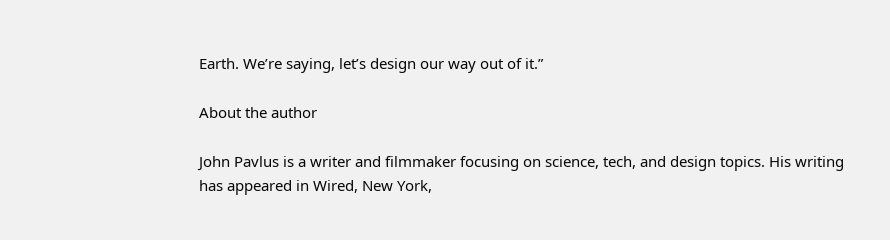Earth. We’re saying, let’s design our way out of it.”

About the author

John Pavlus is a writer and filmmaker focusing on science, tech, and design topics. His writing has appeared in Wired, New York,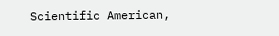Scientific American,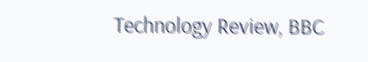Technology Review, BBC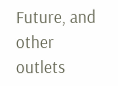Future, and other outlets